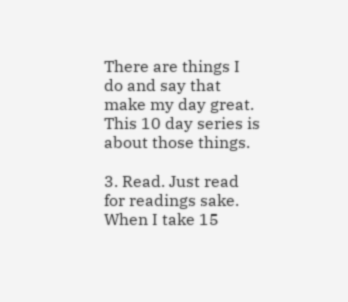There are things I do and say that make my day great. This 10 day series is about those things.

3. Read. Just read for readings sake. When I take 15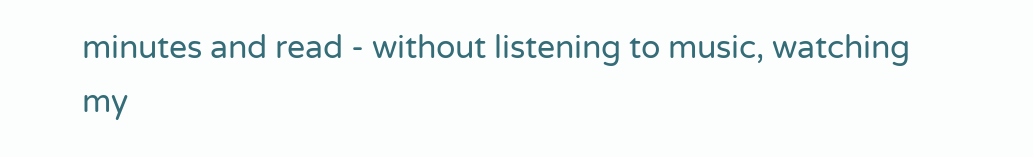minutes and read - without listening to music, watching my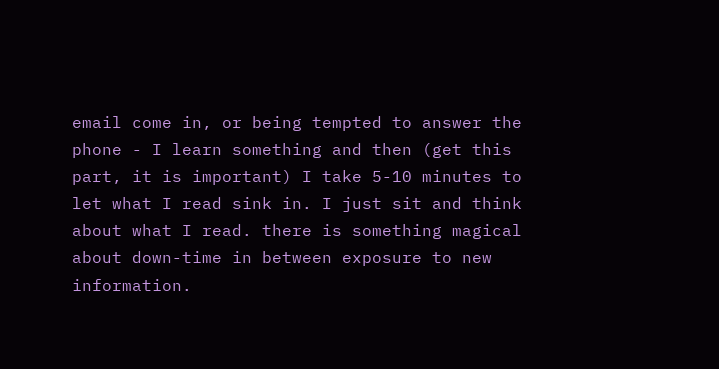email come in, or being tempted to answer the phone - I learn something and then (get this part, it is important) I take 5-10 minutes to let what I read sink in. I just sit and think about what I read. there is something magical about down-time in between exposure to new information.